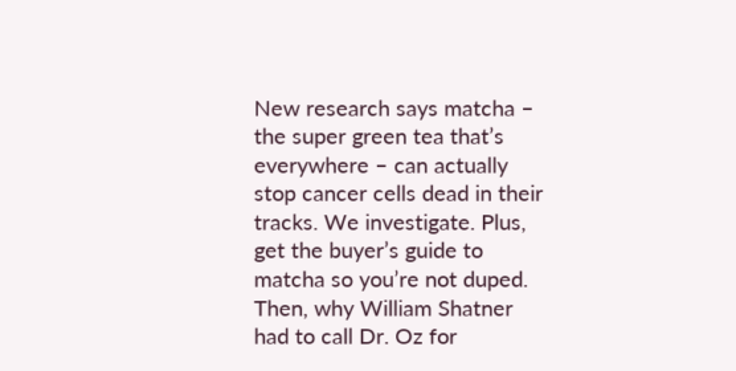New research says matcha – the super green tea that’s everywhere – can actually stop cancer cells dead in their tracks. We investigate. Plus, get the buyer’s guide to matcha so you’re not duped. Then, why William Shatner had to call Dr. Oz for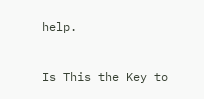help.


Is This the Key to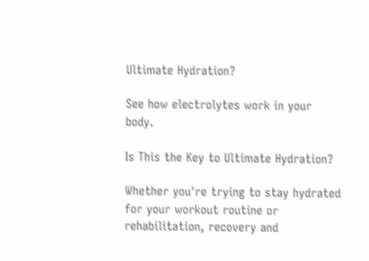Ultimate Hydration?

See how electrolytes work in your body.

Is This the Key to Ultimate Hydration?

Whether you're trying to stay hydrated for your workout routine or rehabilitation, recovery and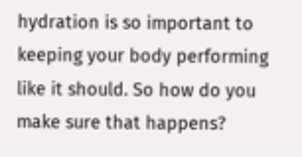hydration is so important to keeping your body performing like it should. So how do you make sure that happens?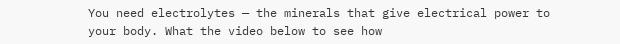You need electrolytes — the minerals that give electrical power to your body. What the video below to see how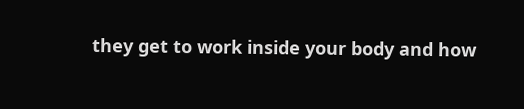they get to work inside your body and how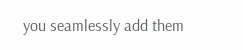you seamlessly add them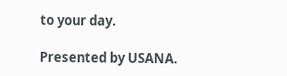to your day.

Presented by USANA.